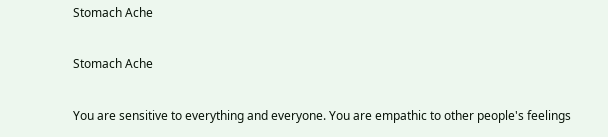Stomach Ache

Stomach Ache

You are sensitive to everything and everyone. You are empathic to other people's feelings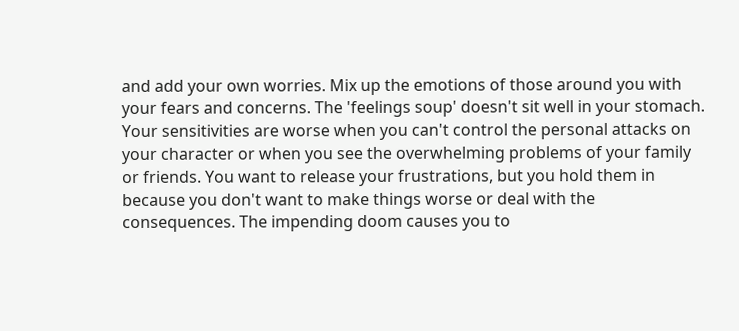and add your own worries. Mix up the emotions of those around you with your fears and concerns. The 'feelings soup' doesn't sit well in your stomach. Your sensitivities are worse when you can't control the personal attacks on your character or when you see the overwhelming problems of your family or friends. You want to release your frustrations, but you hold them in because you don't want to make things worse or deal with the consequences. The impending doom causes you to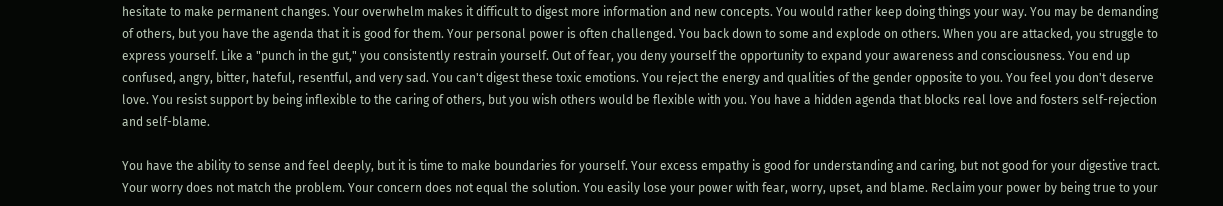hesitate to make permanent changes. Your overwhelm makes it difficult to digest more information and new concepts. You would rather keep doing things your way. You may be demanding of others, but you have the agenda that it is good for them. Your personal power is often challenged. You back down to some and explode on others. When you are attacked, you struggle to express yourself. Like a "punch in the gut," you consistently restrain yourself. Out of fear, you deny yourself the opportunity to expand your awareness and consciousness. You end up confused, angry, bitter, hateful, resentful, and very sad. You can't digest these toxic emotions. You reject the energy and qualities of the gender opposite to you. You feel you don't deserve love. You resist support by being inflexible to the caring of others, but you wish others would be flexible with you. You have a hidden agenda that blocks real love and fosters self-rejection and self-blame.

You have the ability to sense and feel deeply, but it is time to make boundaries for yourself. Your excess empathy is good for understanding and caring, but not good for your digestive tract. Your worry does not match the problem. Your concern does not equal the solution. You easily lose your power with fear, worry, upset, and blame. Reclaim your power by being true to your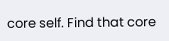core self. Find that core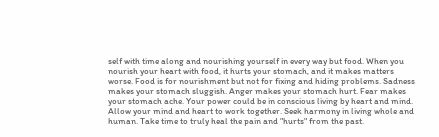self with time along and nourishing yourself in every way but food. When you nourish your heart with food, it hurts your stomach, and it makes matters worse. Food is for nourishment but not for fixing and hiding problems. Sadness makes your stomach sluggish. Anger makes your stomach hurt. Fear makes your stomach ache. Your power could be in conscious living by heart and mind. Allow your mind and heart to work together. Seek harmony in living whole and human. Take time to truly heal the pain and "hurts" from the past.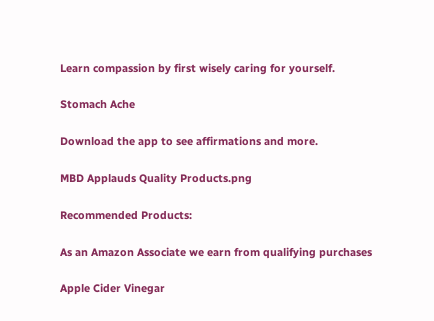Learn compassion by first wisely caring for yourself.

Stomach Ache

Download the app to see affirmations and more.

MBD Applauds Quality Products.png

Recommended Products:

As an Amazon Associate we earn from qualifying purchases

Apple Cider Vinegar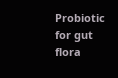Probiotic for gut flora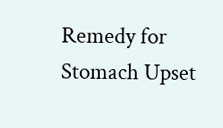Remedy for Stomach Upset